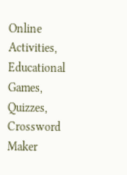Online Activities, Educational Games, Quizzes, Crossword Maker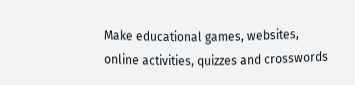Make educational games, websites, online activities, quizzes and crosswords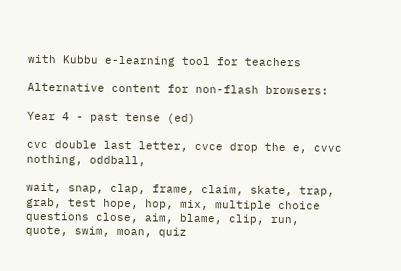with Kubbu e-learning tool for teachers

Alternative content for non-flash browsers:

Year 4 - past tense (ed)

cvc double last letter, cvce drop the e, cvvc nothing, oddball,

wait, snap, clap, frame, claim, skate, trap, grab, test hope, hop, mix, multiple choice questions close, aim, blame, clip, run, quote, swim, moan, quiz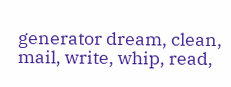generator dream, clean, mail, write, whip, read,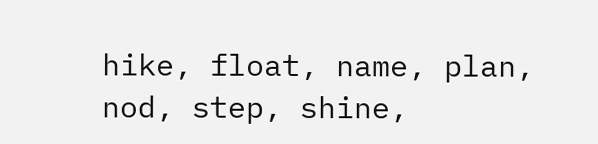hike, float, name, plan, nod, step, shine,